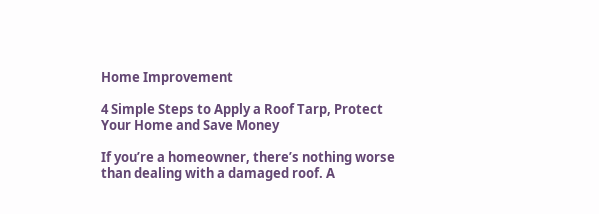Home Improvement

4 Simple Steps to Apply a Roof Tarp, Protect Your Home and Save Money

If you’re a homeowner, there’s nothing worse than dealing with a damaged roof. A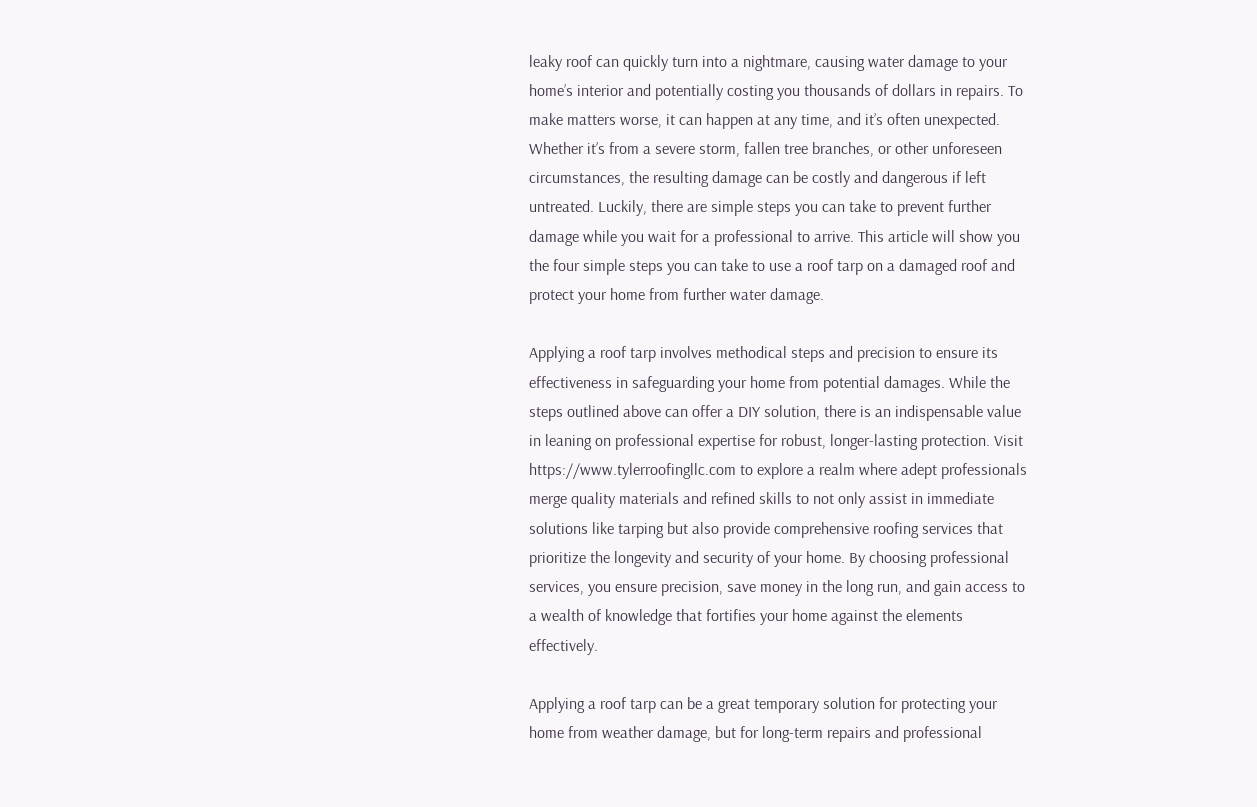leaky roof can quickly turn into a nightmare, causing water damage to your home’s interior and potentially costing you thousands of dollars in repairs. To make matters worse, it can happen at any time, and it’s often unexpected. Whether it’s from a severe storm, fallen tree branches, or other unforeseen circumstances, the resulting damage can be costly and dangerous if left untreated. Luckily, there are simple steps you can take to prevent further damage while you wait for a professional to arrive. This article will show you the four simple steps you can take to use a roof tarp on a damaged roof and protect your home from further water damage.

Applying a roof tarp involves methodical steps and precision to ensure its effectiveness in safeguarding your home from potential damages. While the steps outlined above can offer a DIY solution, there is an indispensable value in leaning on professional expertise for robust, longer-lasting protection. Visit https://www.tylerroofingllc.com to explore a realm where adept professionals merge quality materials and refined skills to not only assist in immediate solutions like tarping but also provide comprehensive roofing services that prioritize the longevity and security of your home. By choosing professional services, you ensure precision, save money in the long run, and gain access to a wealth of knowledge that fortifies your home against the elements effectively.

Applying a roof tarp can be a great temporary solution for protecting your home from weather damage, but for long-term repairs and professional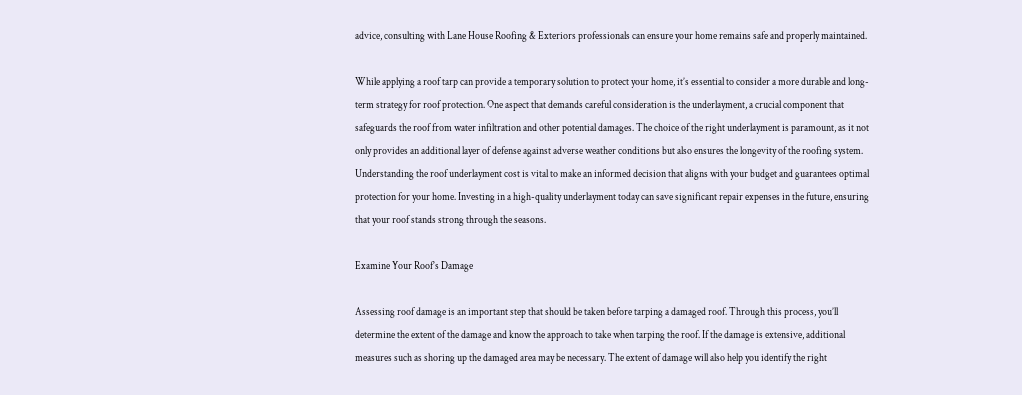advice, consulting with Lane House Roofing & Exteriors professionals can ensure your home remains safe and properly maintained.

While applying a roof tarp can provide a temporary solution to protect your home, it’s essential to consider a more durable and long-term strategy for roof protection. One aspect that demands careful consideration is the underlayment, a crucial component that safeguards the roof from water infiltration and other potential damages. The choice of the right underlayment is paramount, as it not only provides an additional layer of defense against adverse weather conditions but also ensures the longevity of the roofing system. Understanding the roof underlayment cost is vital to make an informed decision that aligns with your budget and guarantees optimal protection for your home. Investing in a high-quality underlayment today can save significant repair expenses in the future, ensuring that your roof stands strong through the seasons.

Examine Your Roof’s Damage

Assessing roof damage is an important step that should be taken before tarping a damaged roof. Through this process, you’ll determine the extent of the damage and know the approach to take when tarping the roof. If the damage is extensive, additional measures such as shoring up the damaged area may be necessary. The extent of damage will also help you identify the right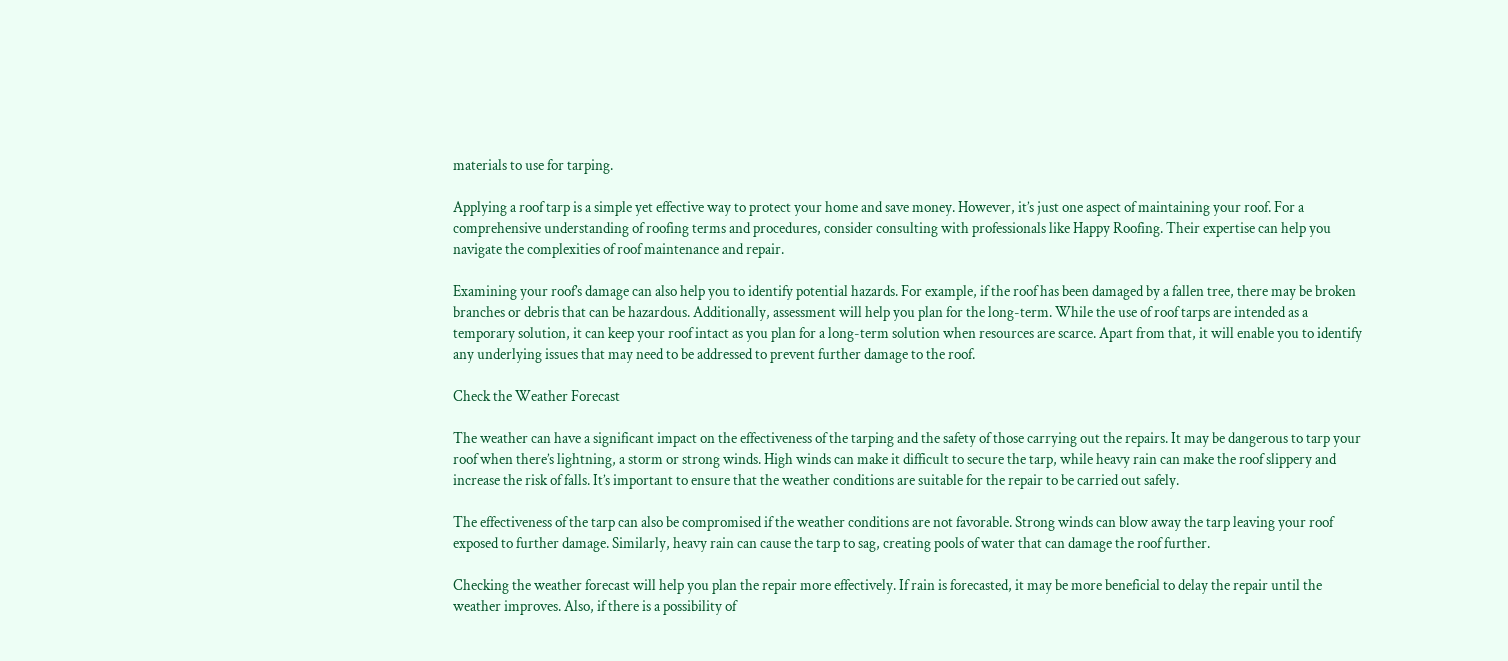materials to use for tarping.

Applying a roof tarp is a simple yet effective way to protect your home and save money. However, it’s just one aspect of maintaining your roof. For a comprehensive understanding of roofing terms and procedures, consider consulting with professionals like Happy Roofing. Their expertise can help you navigate the complexities of roof maintenance and repair.

Examining your roof’s damage can also help you to identify potential hazards. For example, if the roof has been damaged by a fallen tree, there may be broken branches or debris that can be hazardous. Additionally, assessment will help you plan for the long-term. While the use of roof tarps are intended as a temporary solution, it can keep your roof intact as you plan for a long-term solution when resources are scarce. Apart from that, it will enable you to identify any underlying issues that may need to be addressed to prevent further damage to the roof.

Check the Weather Forecast

The weather can have a significant impact on the effectiveness of the tarping and the safety of those carrying out the repairs. It may be dangerous to tarp your roof when there’s lightning, a storm or strong winds. High winds can make it difficult to secure the tarp, while heavy rain can make the roof slippery and increase the risk of falls. It’s important to ensure that the weather conditions are suitable for the repair to be carried out safely.

The effectiveness of the tarp can also be compromised if the weather conditions are not favorable. Strong winds can blow away the tarp leaving your roof exposed to further damage. Similarly, heavy rain can cause the tarp to sag, creating pools of water that can damage the roof further.

Checking the weather forecast will help you plan the repair more effectively. If rain is forecasted, it may be more beneficial to delay the repair until the weather improves. Also, if there is a possibility of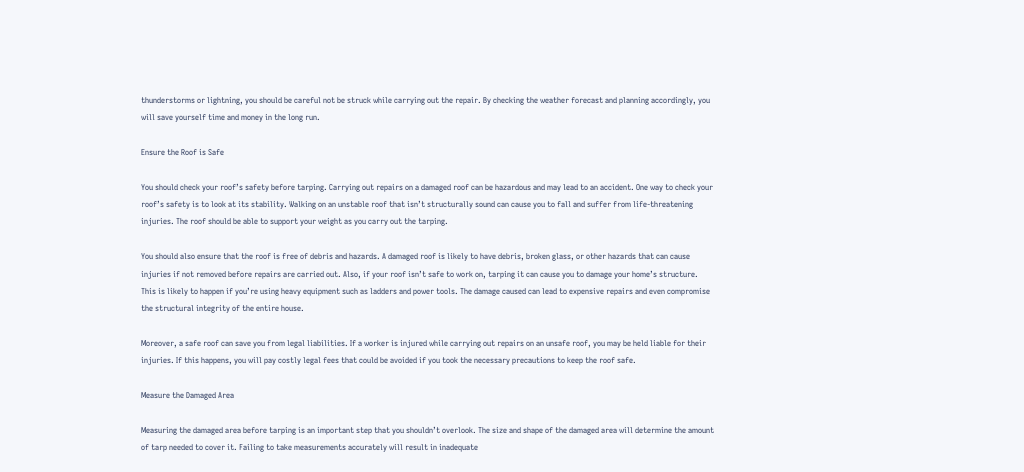thunderstorms or lightning, you should be careful not be struck while carrying out the repair. By checking the weather forecast and planning accordingly, you will save yourself time and money in the long run.

Ensure the Roof is Safe

You should check your roof’s safety before tarping. Carrying out repairs on a damaged roof can be hazardous and may lead to an accident. One way to check your roof’s safety is to look at its stability. Walking on an unstable roof that isn’t structurally sound can cause you to fall and suffer from life-threatening injuries. The roof should be able to support your weight as you carry out the tarping.

You should also ensure that the roof is free of debris and hazards. A damaged roof is likely to have debris, broken glass, or other hazards that can cause injuries if not removed before repairs are carried out. Also, if your roof isn’t safe to work on, tarping it can cause you to damage your home’s structure. This is likely to happen if you’re using heavy equipment such as ladders and power tools. The damage caused can lead to expensive repairs and even compromise the structural integrity of the entire house.

Moreover, a safe roof can save you from legal liabilities. If a worker is injured while carrying out repairs on an unsafe roof, you may be held liable for their injuries. If this happens, you will pay costly legal fees that could be avoided if you took the necessary precautions to keep the roof safe.

Measure the Damaged Area

Measuring the damaged area before tarping is an important step that you shouldn’t overlook. The size and shape of the damaged area will determine the amount of tarp needed to cover it. Failing to take measurements accurately will result in inadequate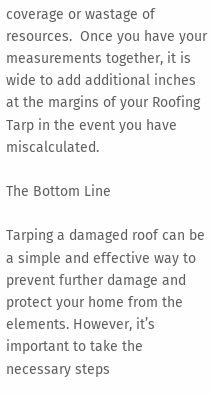coverage or wastage of resources.  Once you have your measurements together, it is wide to add additional inches at the margins of your Roofing Tarp in the event you have miscalculated.

The Bottom Line

Tarping a damaged roof can be a simple and effective way to prevent further damage and protect your home from the elements. However, it’s important to take the necessary steps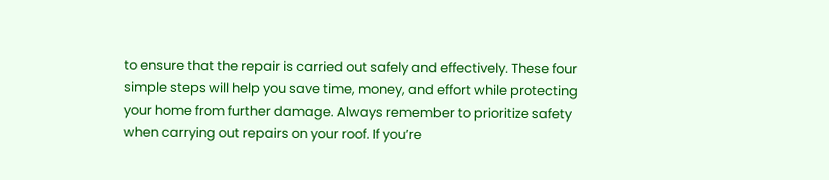to ensure that the repair is carried out safely and effectively. These four simple steps will help you save time, money, and effort while protecting your home from further damage. Always remember to prioritize safety when carrying out repairs on your roof. If you’re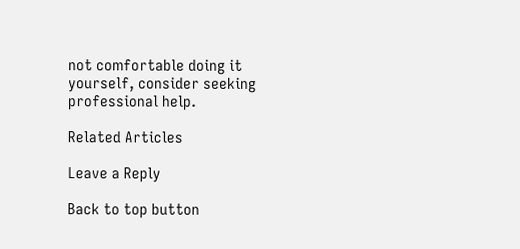not comfortable doing it yourself, consider seeking professional help.

Related Articles

Leave a Reply

Back to top button